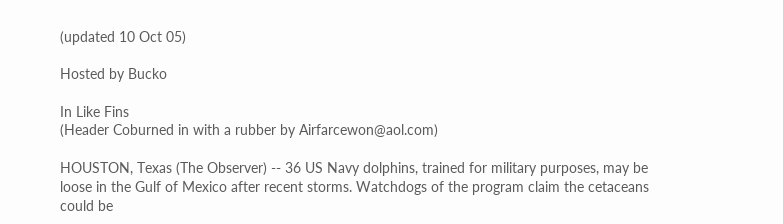(updated 10 Oct 05)

Hosted by Bucko

In Like Fins
(Header Coburned in with a rubber by Airfarcewon@aol.com)

HOUSTON, Texas (The Observer) -- 36 US Navy dolphins, trained for military purposes, may be loose in the Gulf of Mexico after recent storms. Watchdogs of the program claim the cetaceans could be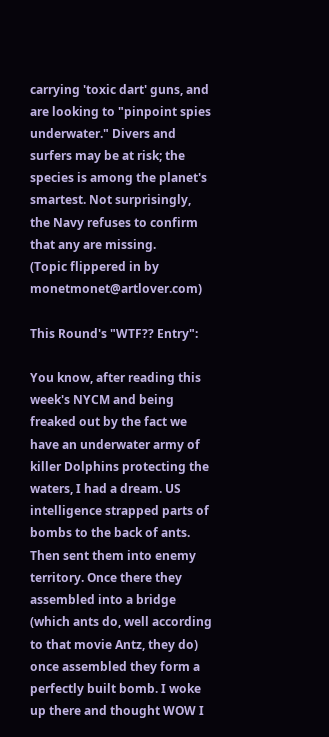carrying 'toxic dart' guns, and are looking to "pinpoint spies underwater." Divers and surfers may be at risk; the species is among the planet's smartest. Not surprisingly, the Navy refuses to confirm that any are missing.
(Topic flippered in by monetmonet@artlover.com)

This Round's "WTF?? Entry":

You know, after reading this week's NYCM and being freaked out by the fact we have an underwater army of killer Dolphins protecting the waters, I had a dream. US intelligence strapped parts of bombs to the back of ants. Then sent them into enemy territory. Once there they assembled into a bridge (which ants do, well according to that movie Antz, they do) once assembled they form a perfectly built bomb. I woke up there and thought WOW I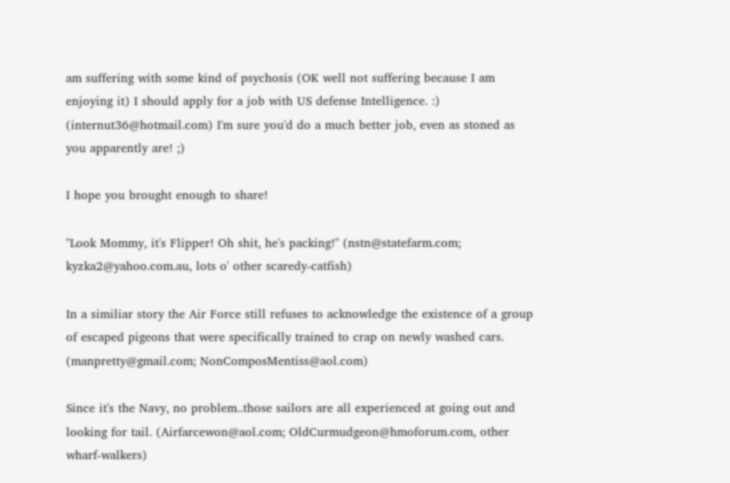am suffering with some kind of psychosis (OK well not suffering because I am enjoying it) I should apply for a job with US defense Intelligence. :) (internut36@hotmail.com) I'm sure you'd do a much better job, even as stoned as you apparently are! ;)

I hope you brought enough to share!

"Look Mommy, it's Flipper! Oh shit, he's packing!" (nstn@statefarm.com; kyzka2@yahoo.com.au, lots o' other scaredy-catfish)

In a similiar story the Air Force still refuses to acknowledge the existence of a group of escaped pigeons that were specifically trained to crap on newly washed cars. (manpretty@gmail.com; NonComposMentiss@aol.com)

Since it's the Navy, no problem..those sailors are all experienced at going out and looking for tail. (Airfarcewon@aol.com; OldCurmudgeon@hmoforum.com, other wharf-walkers)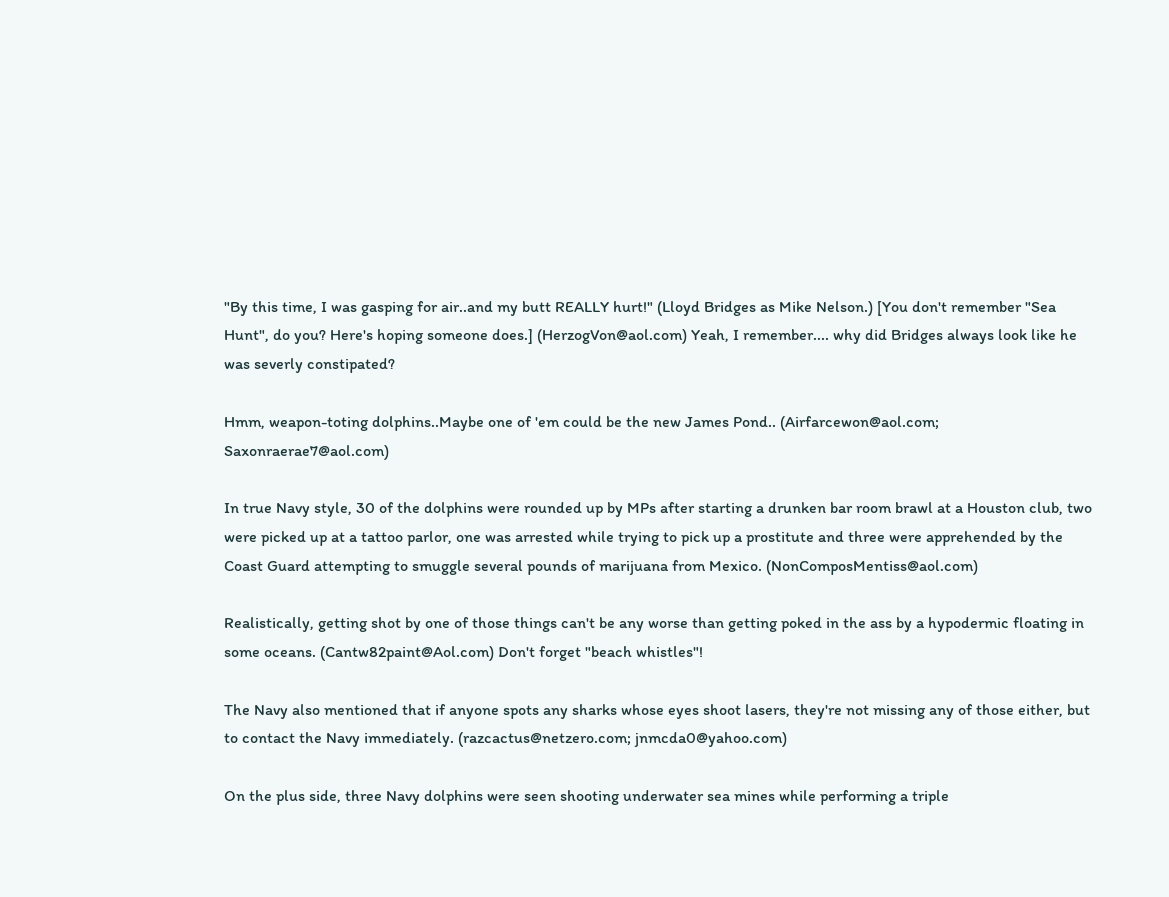"By this time, I was gasping for air..and my butt REALLY hurt!" (Lloyd Bridges as Mike Nelson.) [You don't remember "Sea Hunt", do you? Here's hoping someone does.] (HerzogVon@aol.com) Yeah, I remember.... why did Bridges always look like he was severly constipated?

Hmm, weapon-toting dolphins..Maybe one of 'em could be the new James Pond.. (Airfarcewon@aol.com; Saxonraerae7@aol.com)

In true Navy style, 30 of the dolphins were rounded up by MPs after starting a drunken bar room brawl at a Houston club, two were picked up at a tattoo parlor, one was arrested while trying to pick up a prostitute and three were apprehended by the Coast Guard attempting to smuggle several pounds of marijuana from Mexico. (NonComposMentiss@aol.com)

Realistically, getting shot by one of those things can't be any worse than getting poked in the ass by a hypodermic floating in some oceans. (Cantw82paint@Aol.com) Don't forget "beach whistles"!

The Navy also mentioned that if anyone spots any sharks whose eyes shoot lasers, they're not missing any of those either, but to contact the Navy immediately. (razcactus@netzero.com; jnmcda0@yahoo.com)

On the plus side, three Navy dolphins were seen shooting underwater sea mines while performing a triple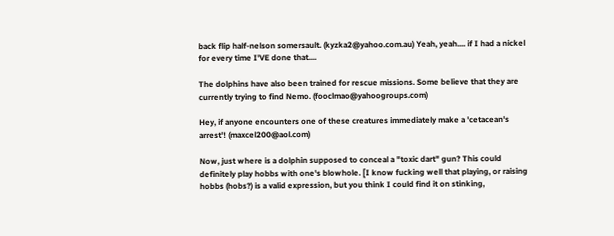back flip half-nelson somersault. (kyzka2@yahoo.com.au) Yeah, yeah.... if I had a nickel for every time I'VE done that....

The dolphins have also been trained for rescue missions. Some believe that they are currently trying to find Nemo. (fooclmao@yahoogroups.com)

Hey, if anyone encounters one of these creatures immediately make a 'cetacean's arrest'! (maxcel200@aol.com)

Now, just where is a dolphin supposed to conceal a "toxic dart" gun? This could definitely play hobbs with one's blowhole. [I know fucking well that playing, or raising hobbs (hobs?) is a valid expression, but you think I could find it on stinking,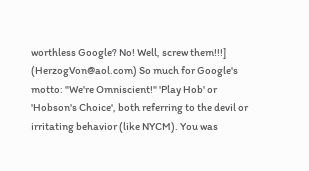worthless Google? No! Well, screw them!!!] (HerzogVon@aol.com) So much for Google's motto: "We're Omniscient!" 'Play Hob' or 'Hobson's Choice', both referring to the devil or irritating behavior (like NYCM). You was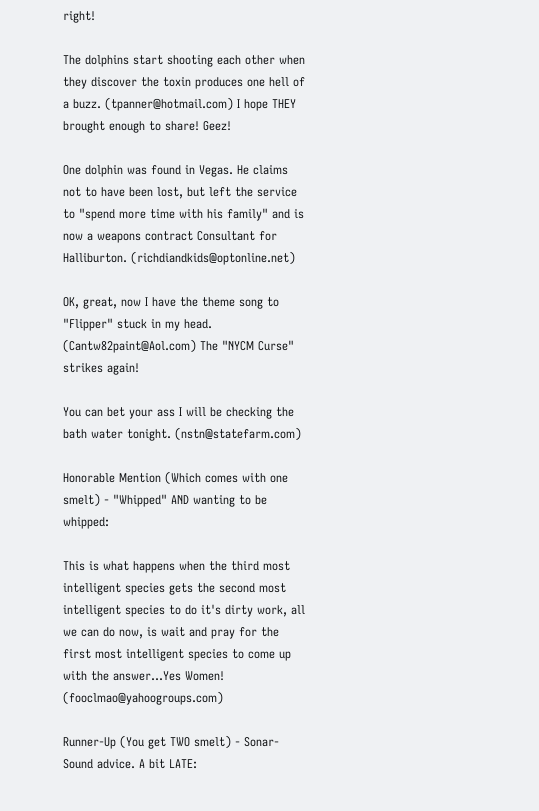right!

The dolphins start shooting each other when they discover the toxin produces one hell of a buzz. (tpanner@hotmail.com) I hope THEY brought enough to share! Geez!

One dolphin was found in Vegas. He claims not to have been lost, but left the service to "spend more time with his family" and is now a weapons contract Consultant for Halliburton. (richdiandkids@optonline.net)

OK, great, now I have the theme song to "Flipper" stuck in my head. (Cantw82paint@Aol.com) The "NYCM Curse" strikes again!

You can bet your ass I will be checking the bath water tonight. (nstn@statefarm.com)

Honorable Mention (Which comes with one smelt) - "Whipped" AND wanting to be whipped:

This is what happens when the third most intelligent species gets the second most intelligent species to do it's dirty work, all we can do now, is wait and pray for the first most intelligent species to come up with the answer...Yes Women! (fooclmao@yahoogroups.com)

Runner-Up (You get TWO smelt) - Sonar-Sound advice. A bit LATE: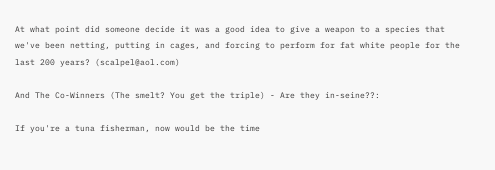At what point did someone decide it was a good idea to give a weapon to a species that we've been netting, putting in cages, and forcing to perform for fat white people for the last 200 years? (scalpel@aol.com)

And The Co-Winners (The smelt? You get the triple) - Are they in-seine??:

If you're a tuna fisherman, now would be the time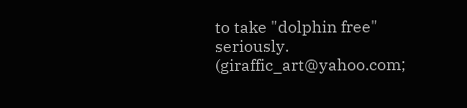to take "dolphin free" seriously. (giraffic_art@yahoo.com;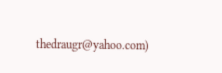thedraugr@yahoo.com)